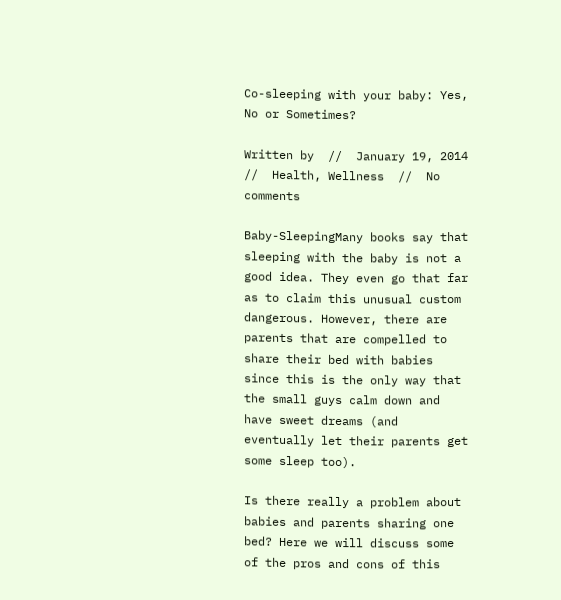Co-sleeping with your baby: Yes, No or Sometimes?

Written by  //  January 19, 2014  //  Health, Wellness  //  No comments

Baby-SleepingMany books say that sleeping with the baby is not a good idea. They even go that far as to claim this unusual custom   dangerous. However, there are parents that are compelled to share their bed with babies since this is the only way that the small guys calm down and have sweet dreams (and eventually let their parents get some sleep too).

Is there really a problem about babies and parents sharing one bed? Here we will discuss some of the pros and cons of this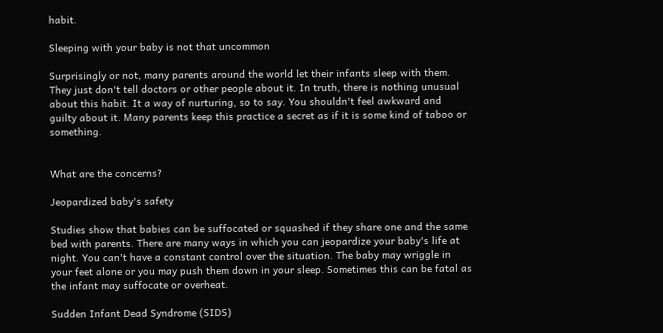habit.

Sleeping with your baby is not that uncommon

Surprisingly or not, many parents around the world let their infants sleep with them. They just don't tell doctors or other people about it. In truth, there is nothing unusual about this habit. It a way of nurturing, so to say. You shouldn't feel awkward and guilty about it. Many parents keep this practice a secret as if it is some kind of taboo or something.


What are the concerns?

Jeopardized baby's safety

Studies show that babies can be suffocated or squashed if they share one and the same bed with parents. There are many ways in which you can jeopardize your baby's life at night. You can't have a constant control over the situation. The baby may wriggle in your feet alone or you may push them down in your sleep. Sometimes this can be fatal as the infant may suffocate or overheat.

Sudden Infant Dead Syndrome (SIDS)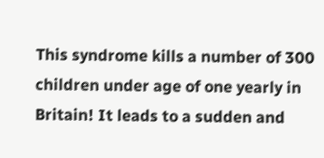This syndrome kills a number of 300 children under age of one yearly in Britain! It leads to a sudden and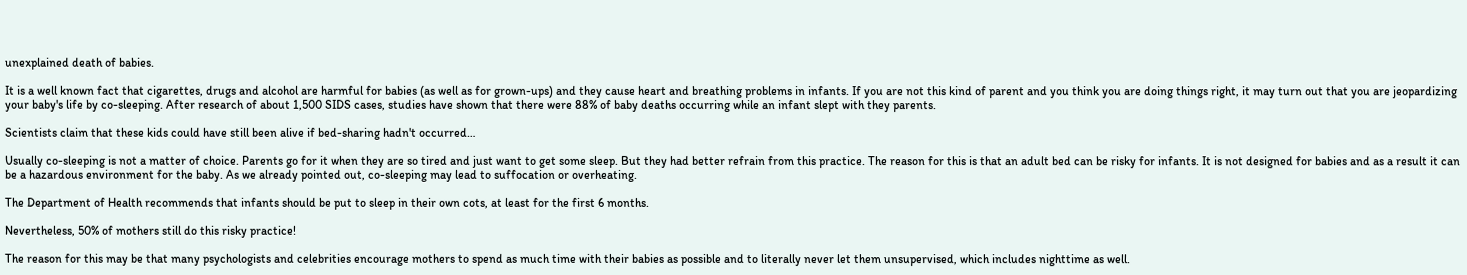unexplained death of babies.

It is a well known fact that cigarettes, drugs and alcohol are harmful for babies (as well as for grown-ups) and they cause heart and breathing problems in infants. If you are not this kind of parent and you think you are doing things right, it may turn out that you are jeopardizing your baby's life by co-sleeping. After research of about 1,500 SIDS cases, studies have shown that there were 88% of baby deaths occurring while an infant slept with they parents.

Scientists claim that these kids could have still been alive if bed-sharing hadn't occurred…

Usually co-sleeping is not a matter of choice. Parents go for it when they are so tired and just want to get some sleep. But they had better refrain from this practice. The reason for this is that an adult bed can be risky for infants. It is not designed for babies and as a result it can be a hazardous environment for the baby. As we already pointed out, co-sleeping may lead to suffocation or overheating.

The Department of Health recommends that infants should be put to sleep in their own cots, at least for the first 6 months.

Nevertheless, 50% of mothers still do this risky practice!

The reason for this may be that many psychologists and celebrities encourage mothers to spend as much time with their babies as possible and to literally never let them unsupervised, which includes nighttime as well.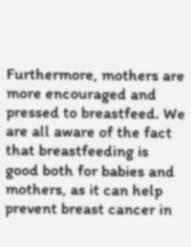Furthermore, mothers are more encouraged and pressed to breastfeed. We are all aware of the fact that breastfeeding is good both for babies and mothers, as it can help prevent breast cancer in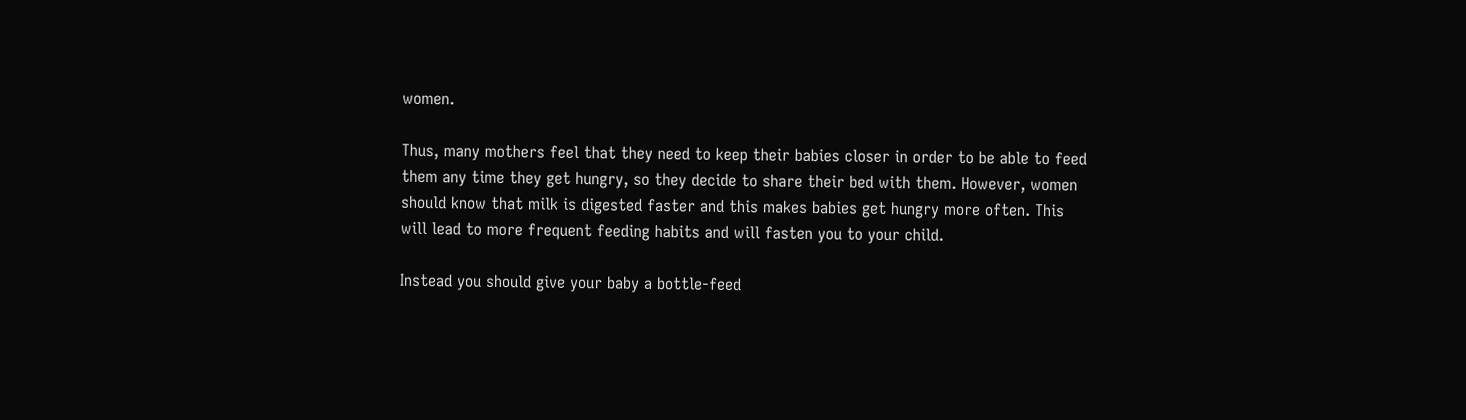women.

Thus, many mothers feel that they need to keep their babies closer in order to be able to feed them any time they get hungry, so they decide to share their bed with them. However, women should know that milk is digested faster and this makes babies get hungry more often. This will lead to more frequent feeding habits and will fasten you to your child.

Instead you should give your baby a bottle-feed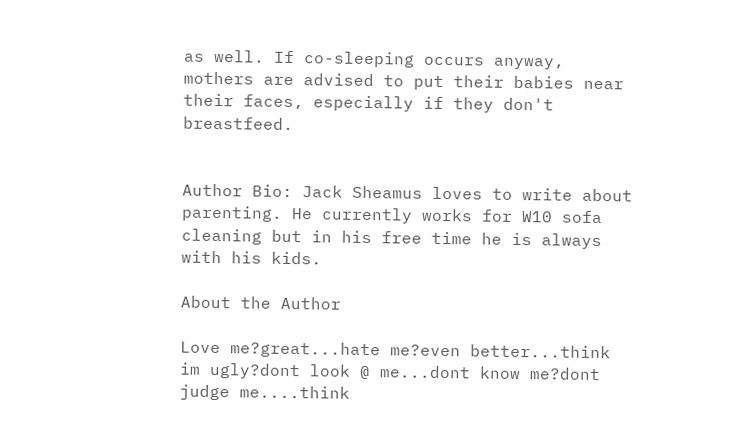as well. If co-sleeping occurs anyway, mothers are advised to put their babies near their faces, especially if they don't breastfeed.


Author Bio: Jack Sheamus loves to write about parenting. He currently works for W10 sofa cleaning but in his free time he is always with his kids.

About the Author

Love me?great...hate me?even better...think im ugly?dont look @ me...dont know me?dont judge me....think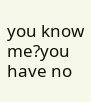you know me?you have no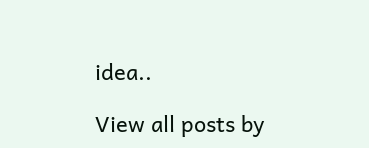idea..

View all posts by